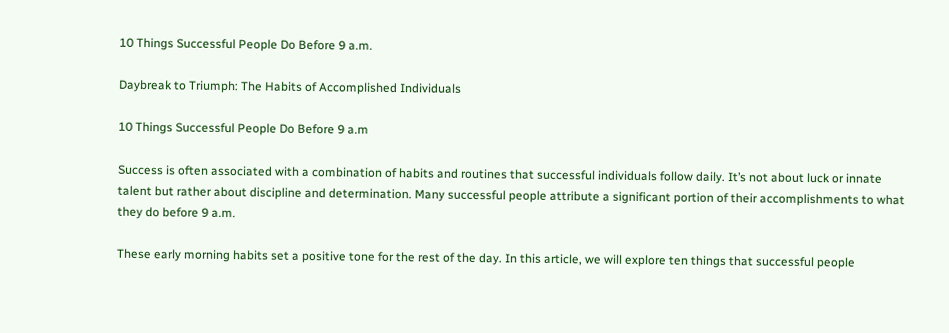10 Things Successful People Do Before 9 a.m.

Daybreak to Triumph: The Habits of Accomplished Individuals

10 Things Successful People Do Before 9 a.m

Success is often associated with a combination of habits and routines that successful individuals follow daily. It’s not about luck or innate talent but rather about discipline and determination. Many successful people attribute a significant portion of their accomplishments to what they do before 9 a.m.

These early morning habits set a positive tone for the rest of the day. In this article, we will explore ten things that successful people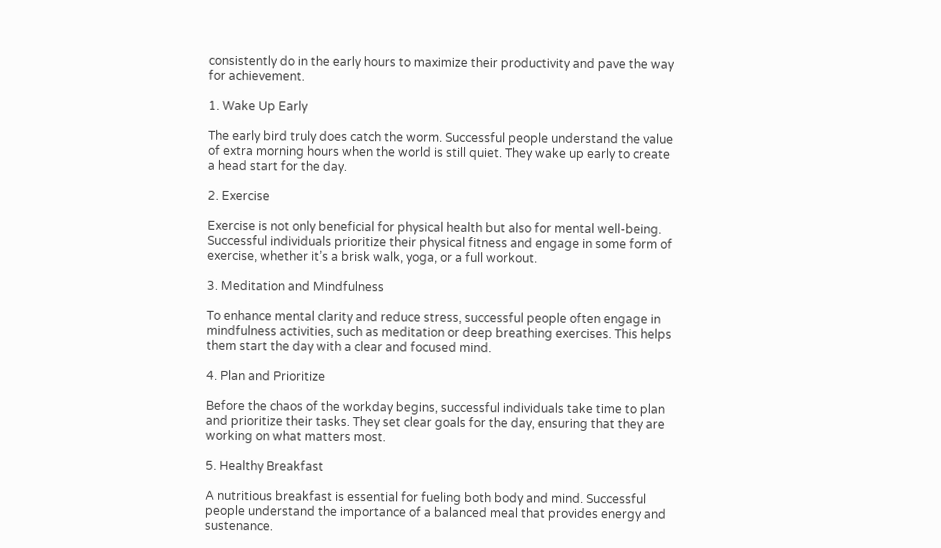consistently do in the early hours to maximize their productivity and pave the way for achievement.

1. Wake Up Early

The early bird truly does catch the worm. Successful people understand the value of extra morning hours when the world is still quiet. They wake up early to create a head start for the day.

2. Exercise

Exercise is not only beneficial for physical health but also for mental well-being. Successful individuals prioritize their physical fitness and engage in some form of exercise, whether it’s a brisk walk, yoga, or a full workout.

3. Meditation and Mindfulness

To enhance mental clarity and reduce stress, successful people often engage in mindfulness activities, such as meditation or deep breathing exercises. This helps them start the day with a clear and focused mind.

4. Plan and Prioritize

Before the chaos of the workday begins, successful individuals take time to plan and prioritize their tasks. They set clear goals for the day, ensuring that they are working on what matters most.

5. Healthy Breakfast

A nutritious breakfast is essential for fueling both body and mind. Successful people understand the importance of a balanced meal that provides energy and sustenance.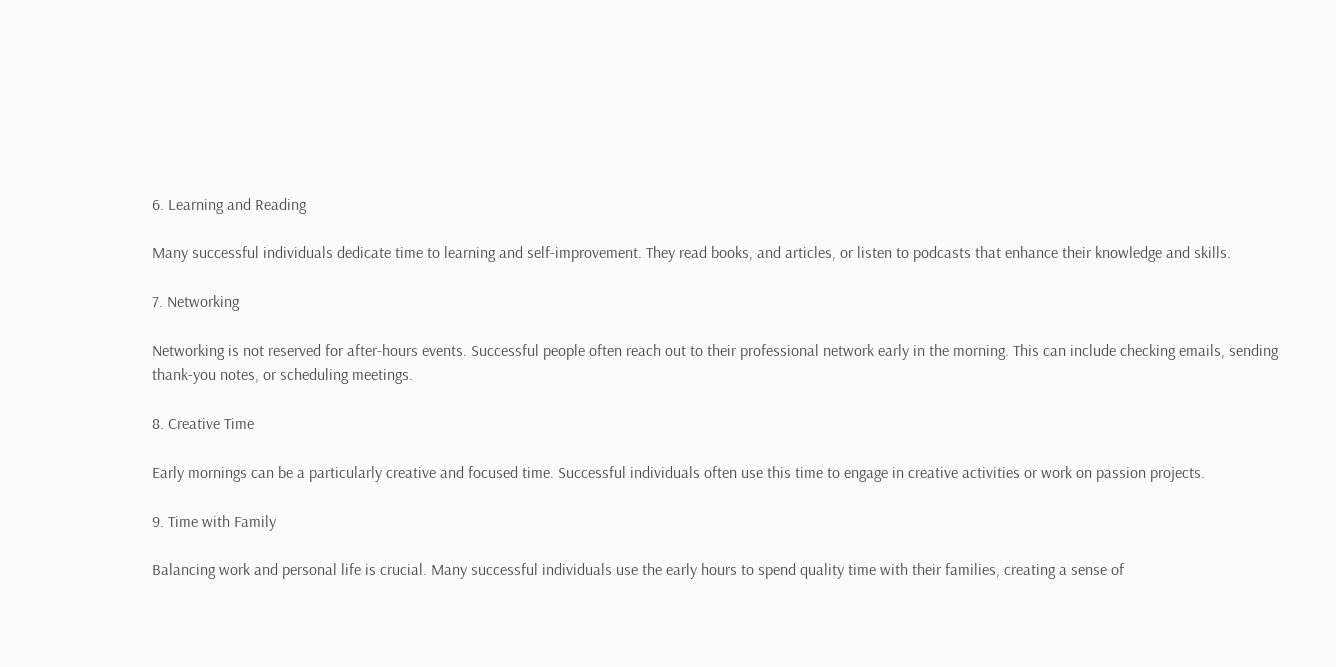6. Learning and Reading

Many successful individuals dedicate time to learning and self-improvement. They read books, and articles, or listen to podcasts that enhance their knowledge and skills.

7. Networking

Networking is not reserved for after-hours events. Successful people often reach out to their professional network early in the morning. This can include checking emails, sending thank-you notes, or scheduling meetings.

8. Creative Time

Early mornings can be a particularly creative and focused time. Successful individuals often use this time to engage in creative activities or work on passion projects.

9. Time with Family

Balancing work and personal life is crucial. Many successful individuals use the early hours to spend quality time with their families, creating a sense of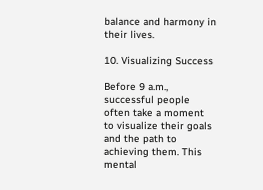balance and harmony in their lives.

10. Visualizing Success

Before 9 a.m., successful people often take a moment to visualize their goals and the path to achieving them. This mental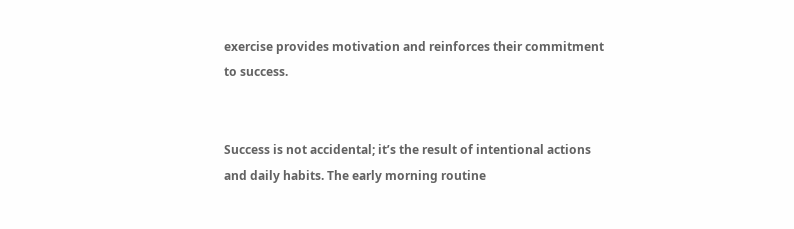exercise provides motivation and reinforces their commitment to success.


Success is not accidental; it’s the result of intentional actions and daily habits. The early morning routine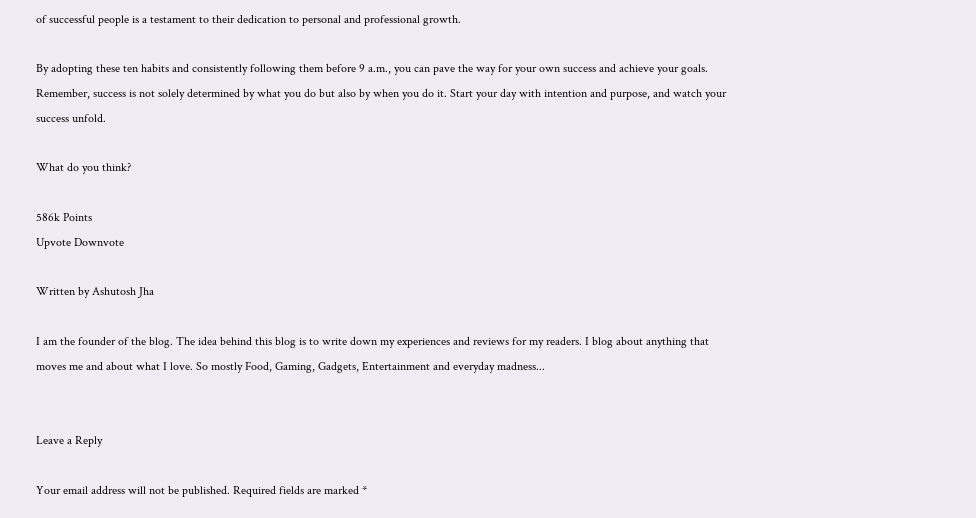of successful people is a testament to their dedication to personal and professional growth.

By adopting these ten habits and consistently following them before 9 a.m., you can pave the way for your own success and achieve your goals. Remember, success is not solely determined by what you do but also by when you do it. Start your day with intention and purpose, and watch your success unfold.

What do you think?

586k Points
Upvote Downvote

Written by Ashutosh Jha

I am the founder of the blog. The idea behind this blog is to write down my experiences and reviews for my readers. I blog about anything that moves me and about what I love. So mostly Food, Gaming, Gadgets, Entertainment and everyday madness...


Leave a Reply

Your email address will not be published. Required fields are marked *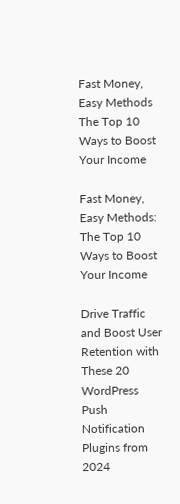Fast Money, Easy Methods The Top 10 Ways to Boost Your Income

Fast Money, Easy Methods: The Top 10 Ways to Boost Your Income

Drive Traffic and Boost User Retention with These 20 WordPress Push Notification Plugins from 2024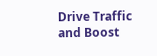Drive Traffic and Boost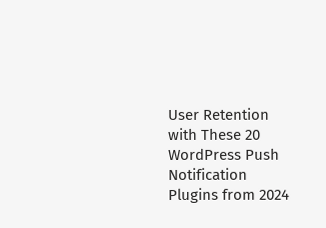User Retention with These 20 WordPress Push Notification Plugins from 2024